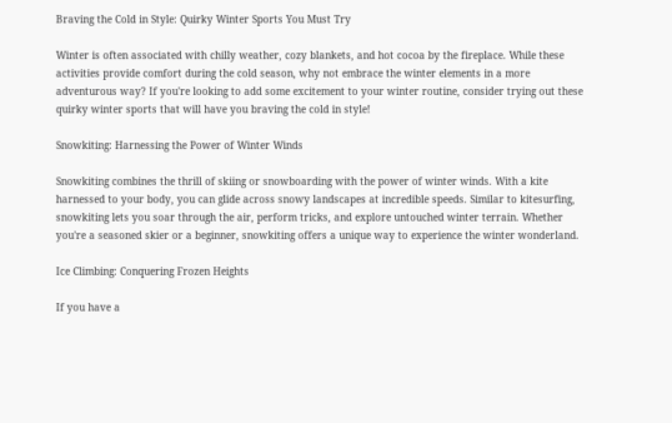Braving the Cold in Style: Quirky Winter Sports You Must Try

Winter is often associated with chilly weather, cozy blankets, and hot cocoa by the fireplace. While these activities provide comfort during the cold season, why not embrace the winter elements in a more adventurous way? If you're looking to add some excitement to your winter routine, consider trying out these quirky winter sports that will have you braving the cold in style!

Snowkiting: Harnessing the Power of Winter Winds

Snowkiting combines the thrill of skiing or snowboarding with the power of winter winds. With a kite harnessed to your body, you can glide across snowy landscapes at incredible speeds. Similar to kitesurfing, snowkiting lets you soar through the air, perform tricks, and explore untouched winter terrain. Whether you're a seasoned skier or a beginner, snowkiting offers a unique way to experience the winter wonderland.

Ice Climbing: Conquering Frozen Heights

If you have a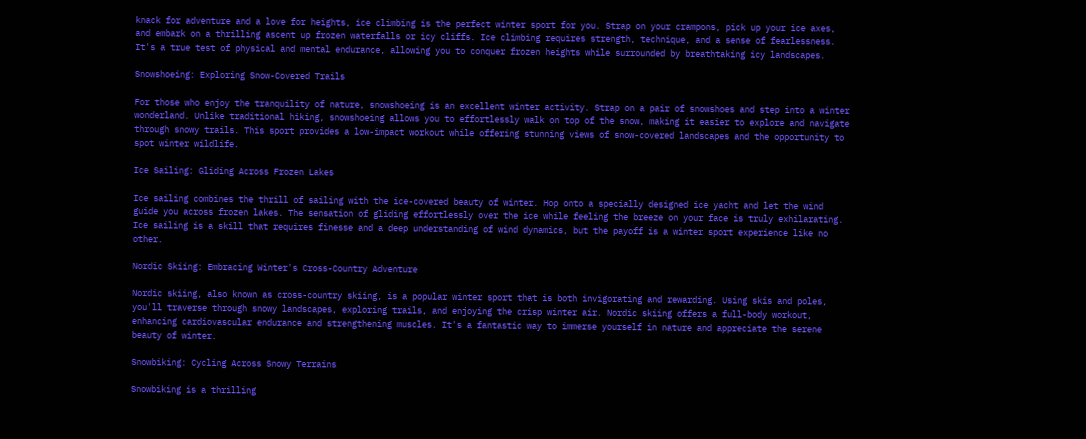knack for adventure and a love for heights, ice climbing is the perfect winter sport for you. Strap on your crampons, pick up your ice axes, and embark on a thrilling ascent up frozen waterfalls or icy cliffs. Ice climbing requires strength, technique, and a sense of fearlessness. It's a true test of physical and mental endurance, allowing you to conquer frozen heights while surrounded by breathtaking icy landscapes.

Snowshoeing: Exploring Snow-Covered Trails

For those who enjoy the tranquility of nature, snowshoeing is an excellent winter activity. Strap on a pair of snowshoes and step into a winter wonderland. Unlike traditional hiking, snowshoeing allows you to effortlessly walk on top of the snow, making it easier to explore and navigate through snowy trails. This sport provides a low-impact workout while offering stunning views of snow-covered landscapes and the opportunity to spot winter wildlife.

Ice Sailing: Gliding Across Frozen Lakes

Ice sailing combines the thrill of sailing with the ice-covered beauty of winter. Hop onto a specially designed ice yacht and let the wind guide you across frozen lakes. The sensation of gliding effortlessly over the ice while feeling the breeze on your face is truly exhilarating. Ice sailing is a skill that requires finesse and a deep understanding of wind dynamics, but the payoff is a winter sport experience like no other.

Nordic Skiing: Embracing Winter's Cross-Country Adventure

Nordic skiing, also known as cross-country skiing, is a popular winter sport that is both invigorating and rewarding. Using skis and poles, you'll traverse through snowy landscapes, exploring trails, and enjoying the crisp winter air. Nordic skiing offers a full-body workout, enhancing cardiovascular endurance and strengthening muscles. It's a fantastic way to immerse yourself in nature and appreciate the serene beauty of winter.

Snowbiking: Cycling Across Snowy Terrains

Snowbiking is a thrilling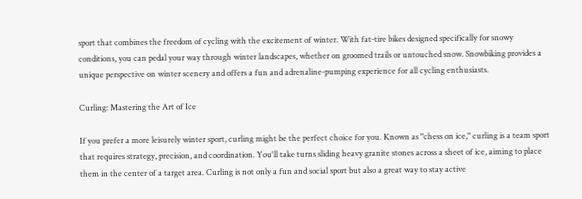sport that combines the freedom of cycling with the excitement of winter. With fat-tire bikes designed specifically for snowy conditions, you can pedal your way through winter landscapes, whether on groomed trails or untouched snow. Snowbiking provides a unique perspective on winter scenery and offers a fun and adrenaline-pumping experience for all cycling enthusiasts.

Curling: Mastering the Art of Ice

If you prefer a more leisurely winter sport, curling might be the perfect choice for you. Known as "chess on ice," curling is a team sport that requires strategy, precision, and coordination. You'll take turns sliding heavy granite stones across a sheet of ice, aiming to place them in the center of a target area. Curling is not only a fun and social sport but also a great way to stay active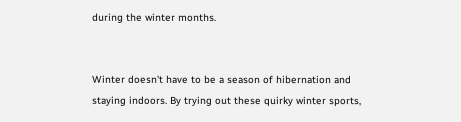during the winter months.


Winter doesn't have to be a season of hibernation and staying indoors. By trying out these quirky winter sports,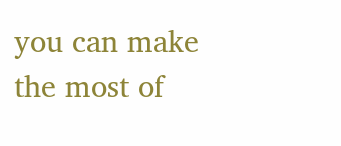you can make the most of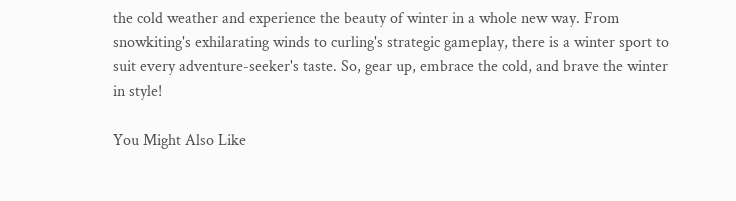the cold weather and experience the beauty of winter in a whole new way. From snowkiting's exhilarating winds to curling's strategic gameplay, there is a winter sport to suit every adventure-seeker's taste. So, gear up, embrace the cold, and brave the winter in style!

You Might Also Like